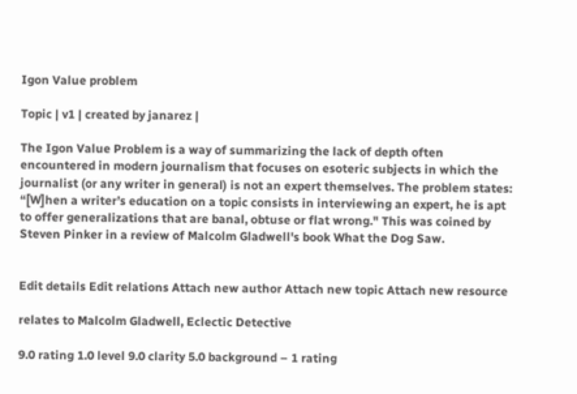Igon Value problem

Topic | v1 | created by janarez |

The Igon Value Problem is a way of summarizing the lack of depth often encountered in modern journalism that focuses on esoteric subjects in which the journalist (or any writer in general) is not an expert themselves. The problem states: “[W]hen a writer’s education on a topic consists in interviewing an expert, he is apt to offer generalizations that are banal, obtuse or flat wrong." This was coined by Steven Pinker in a review of Malcolm Gladwell's book What the Dog Saw.


Edit details Edit relations Attach new author Attach new topic Attach new resource

relates to Malcolm Gladwell, Eclectic Detective

9.0 rating 1.0 level 9.0 clarity 5.0 background – 1 rating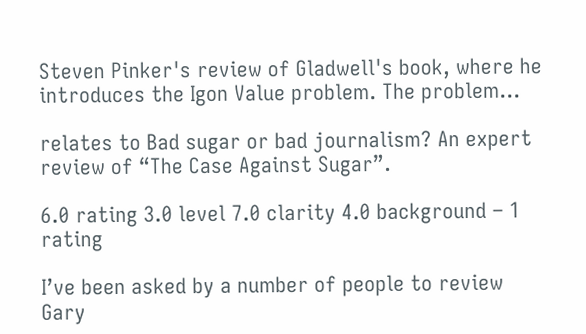Steven Pinker's review of Gladwell's book, where he introduces the Igon Value problem. The problem...

relates to Bad sugar or bad journalism? An expert review of “The Case Against Sugar”.

6.0 rating 3.0 level 7.0 clarity 4.0 background – 1 rating

I’ve been asked by a number of people to review Gary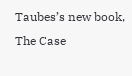Taubes’s new book, The Case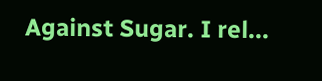Against Sugar. I rel...